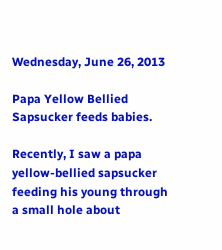Wednesday, June 26, 2013

Papa Yellow Bellied Sapsucker feeds babies.

Recently, I saw a papa yellow-bellied sapsucker feeding his young through a small hole about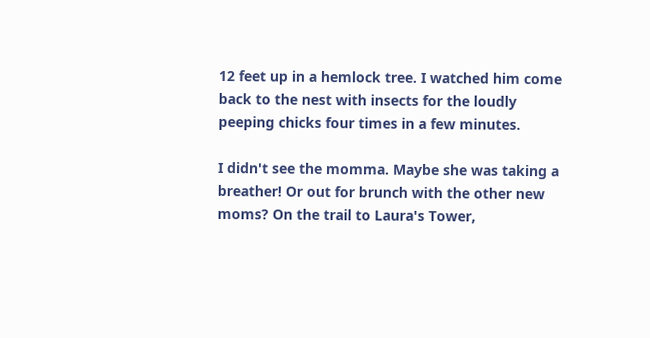12 feet up in a hemlock tree. I watched him come back to the nest with insects for the loudly peeping chicks four times in a few minutes.

I didn't see the momma. Maybe she was taking a breather! Or out for brunch with the other new moms? On the trail to Laura's Tower,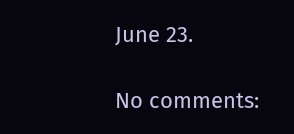June 23.

No comments: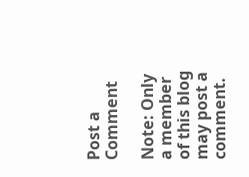Post a Comment

Note: Only a member of this blog may post a comment.